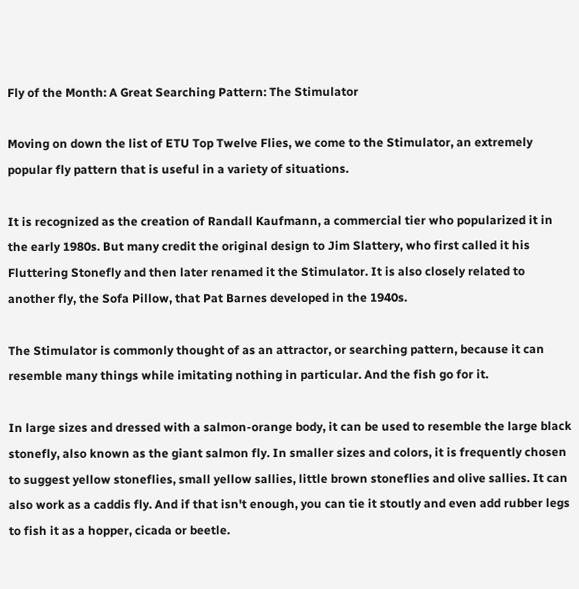Fly of the Month: A Great Searching Pattern: The Stimulator

Moving on down the list of ETU Top Twelve Flies, we come to the Stimulator, an extremely popular fly pattern that is useful in a variety of situations.

It is recognized as the creation of Randall Kaufmann, a commercial tier who popularized it in the early 1980s. But many credit the original design to Jim Slattery, who first called it his Fluttering Stonefly and then later renamed it the Stimulator. It is also closely related to another fly, the Sofa Pillow, that Pat Barnes developed in the 1940s.

The Stimulator is commonly thought of as an attractor, or searching pattern, because it can resemble many things while imitating nothing in particular. And the fish go for it.

In large sizes and dressed with a salmon-orange body, it can be used to resemble the large black stonefly, also known as the giant salmon fly. In smaller sizes and colors, it is frequently chosen to suggest yellow stoneflies, small yellow sallies, little brown stoneflies and olive sallies. It can also work as a caddis fly. And if that isn't enough, you can tie it stoutly and even add rubber legs to fish it as a hopper, cicada or beetle.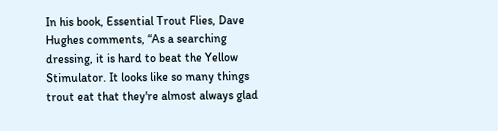In his book, Essential Trout Flies, Dave Hughes comments, “As a searching dressing, it is hard to beat the Yellow Stimulator. It looks like so many things trout eat that they're almost always glad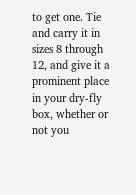to get one. Tie and carry it in sizes 8 through 12, and give it a prominent place in your dry-fly box, whether or not you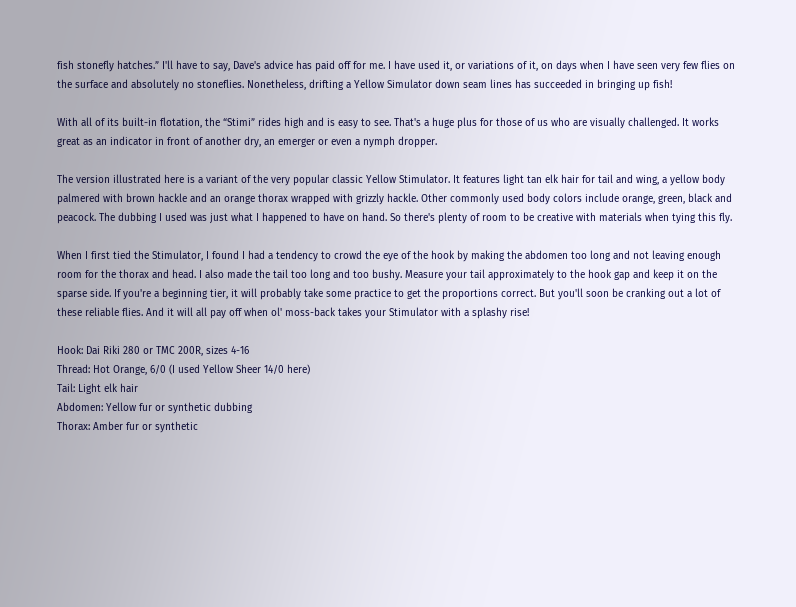fish stonefly hatches.” I'll have to say, Dave's advice has paid off for me. I have used it, or variations of it, on days when I have seen very few flies on the surface and absolutely no stoneflies. Nonetheless, drifting a Yellow Simulator down seam lines has succeeded in bringing up fish!

With all of its built-in flotation, the “Stimi” rides high and is easy to see. That's a huge plus for those of us who are visually challenged. It works great as an indicator in front of another dry, an emerger or even a nymph dropper.

The version illustrated here is a variant of the very popular classic Yellow Stimulator. It features light tan elk hair for tail and wing, a yellow body palmered with brown hackle and an orange thorax wrapped with grizzly hackle. Other commonly used body colors include orange, green, black and peacock. The dubbing I used was just what I happened to have on hand. So there's plenty of room to be creative with materials when tying this fly.

When I first tied the Stimulator, I found I had a tendency to crowd the eye of the hook by making the abdomen too long and not leaving enough room for the thorax and head. I also made the tail too long and too bushy. Measure your tail approximately to the hook gap and keep it on the sparse side. If you're a beginning tier, it will probably take some practice to get the proportions correct. But you'll soon be cranking out a lot of these reliable flies. And it will all pay off when ol' moss-back takes your Stimulator with a splashy rise!

Hook: Dai Riki 280 or TMC 200R, sizes 4-16
Thread: Hot Orange, 6/0 (I used Yellow Sheer 14/0 here)
Tail: Light elk hair
Abdomen: Yellow fur or synthetic dubbing
Thorax: Amber fur or synthetic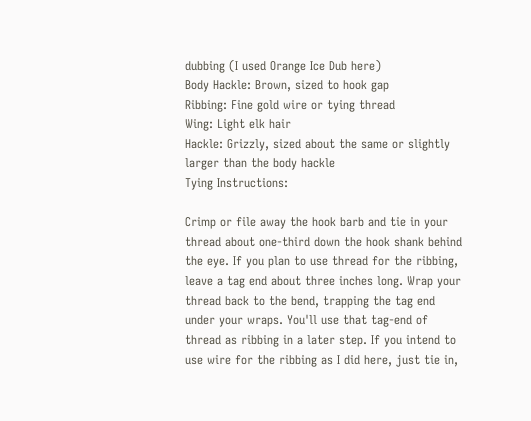dubbing (I used Orange Ice Dub here)
Body Hackle: Brown, sized to hook gap
Ribbing: Fine gold wire or tying thread
Wing: Light elk hair
Hackle: Grizzly, sized about the same or slightly larger than the body hackle
Tying Instructions:

Crimp or file away the hook barb and tie in your thread about one-third down the hook shank behind the eye. If you plan to use thread for the ribbing, leave a tag end about three inches long. Wrap your thread back to the bend, trapping the tag end under your wraps. You'll use that tag-end of thread as ribbing in a later step. If you intend to use wire for the ribbing as I did here, just tie in,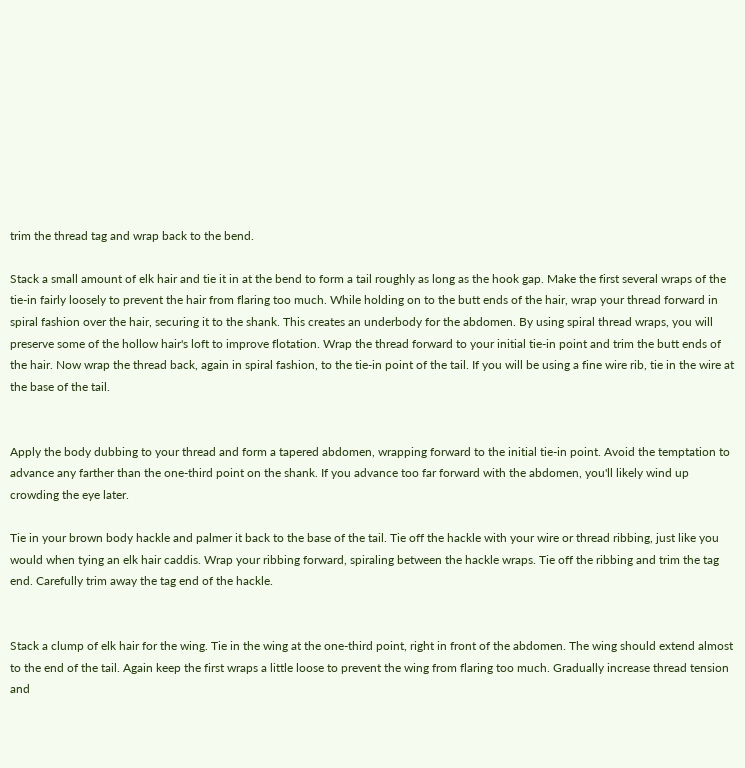trim the thread tag and wrap back to the bend.

Stack a small amount of elk hair and tie it in at the bend to form a tail roughly as long as the hook gap. Make the first several wraps of the tie-in fairly loosely to prevent the hair from flaring too much. While holding on to the butt ends of the hair, wrap your thread forward in spiral fashion over the hair, securing it to the shank. This creates an underbody for the abdomen. By using spiral thread wraps, you will preserve some of the hollow hair's loft to improve flotation. Wrap the thread forward to your initial tie-in point and trim the butt ends of the hair. Now wrap the thread back, again in spiral fashion, to the tie-in point of the tail. If you will be using a fine wire rib, tie in the wire at the base of the tail.


Apply the body dubbing to your thread and form a tapered abdomen, wrapping forward to the initial tie-in point. Avoid the temptation to advance any farther than the one-third point on the shank. If you advance too far forward with the abdomen, you'll likely wind up crowding the eye later.

Tie in your brown body hackle and palmer it back to the base of the tail. Tie off the hackle with your wire or thread ribbing, just like you would when tying an elk hair caddis. Wrap your ribbing forward, spiraling between the hackle wraps. Tie off the ribbing and trim the tag end. Carefully trim away the tag end of the hackle.


Stack a clump of elk hair for the wing. Tie in the wing at the one-third point, right in front of the abdomen. The wing should extend almost to the end of the tail. Again keep the first wraps a little loose to prevent the wing from flaring too much. Gradually increase thread tension and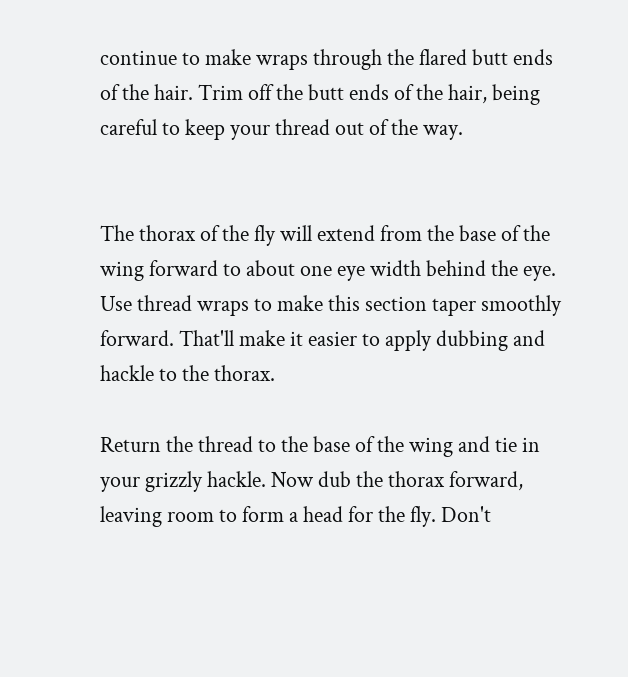continue to make wraps through the flared butt ends of the hair. Trim off the butt ends of the hair, being careful to keep your thread out of the way.


The thorax of the fly will extend from the base of the wing forward to about one eye width behind the eye. Use thread wraps to make this section taper smoothly forward. That'll make it easier to apply dubbing and hackle to the thorax.

Return the thread to the base of the wing and tie in your grizzly hackle. Now dub the thorax forward, leaving room to form a head for the fly. Don't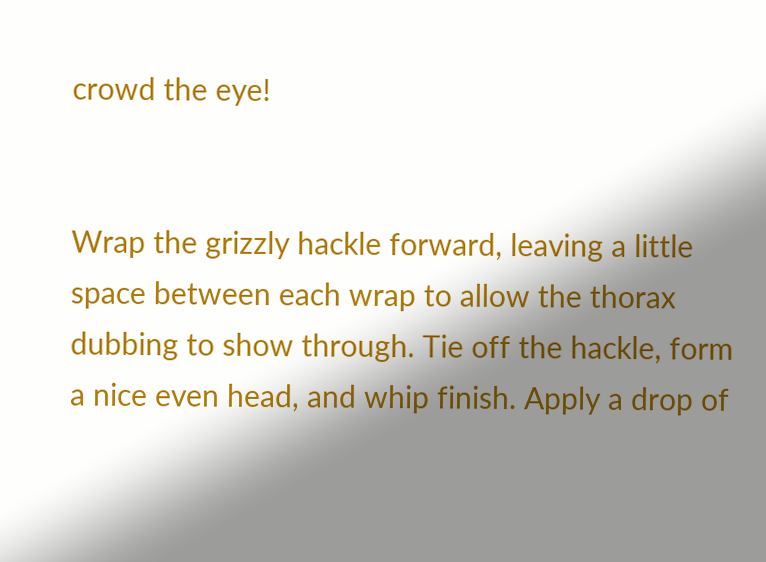crowd the eye!


Wrap the grizzly hackle forward, leaving a little space between each wrap to allow the thorax dubbing to show through. Tie off the hackle, form a nice even head, and whip finish. Apply a drop of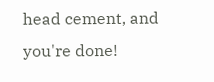head cement, and you're done!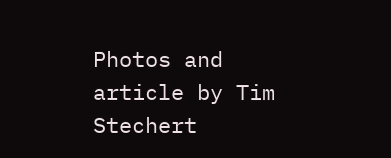Photos and article by Tim Stechert